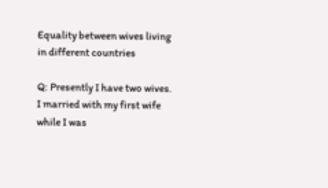Equality between wives living in different countries

Q: Presently I have two wives. I married with my first wife while I was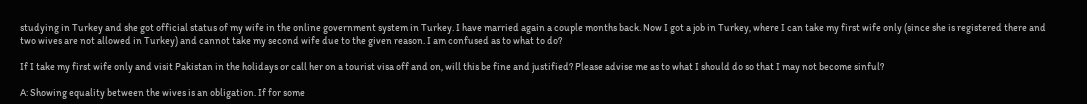studying in Turkey and she got official status of my wife in the online government system in Turkey. I have married again a couple months back. Now I got a job in Turkey, where I can take my first wife only (since she is registered there and two wives are not allowed in Turkey) and cannot take my second wife due to the given reason. I am confused as to what to do?

If I take my first wife only and visit Pakistan in the holidays or call her on a tourist visa off and on, will this be fine and justified? Please advise me as to what I should do so that I may not become sinful?

A: Showing equality between the wives is an obligation. If for some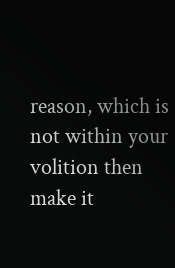reason, which is not within your volition then make it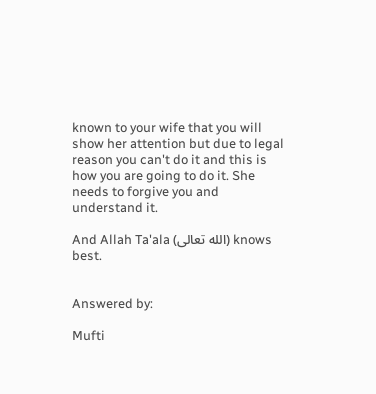known to your wife that you will show her attention but due to legal reason you can't do it and this is how you are going to do it. She needs to forgive you and understand it.

And Allah Ta'ala (الله تعالى) knows best.


Answered by:

Mufti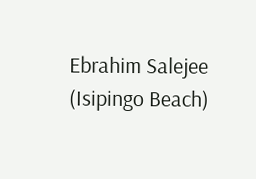Ebrahim Salejee (Isipingo Beach)